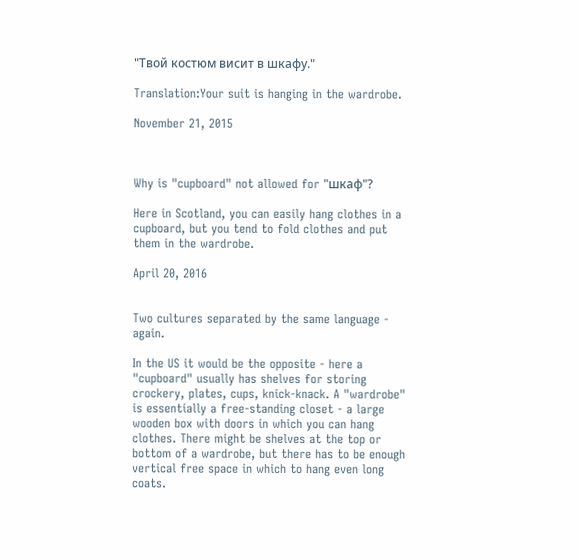"Твой костюм висит в шкафу."

Translation:Your suit is hanging in the wardrobe.

November 21, 2015



Why is "cupboard" not allowed for "шкаф"?

Here in Scotland, you can easily hang clothes in a cupboard, but you tend to fold clothes and put them in the wardrobe.

April 20, 2016


Two cultures separated by the same language - again.

In the US it would be the opposite - here a "cupboard" usually has shelves for storing crockery, plates, cups, knick-knack. A "wardrobe" is essentially a free-standing closet - a large wooden box with doors in which you can hang clothes. There might be shelves at the top or bottom of a wardrobe, but there has to be enough vertical free space in which to hang even long coats.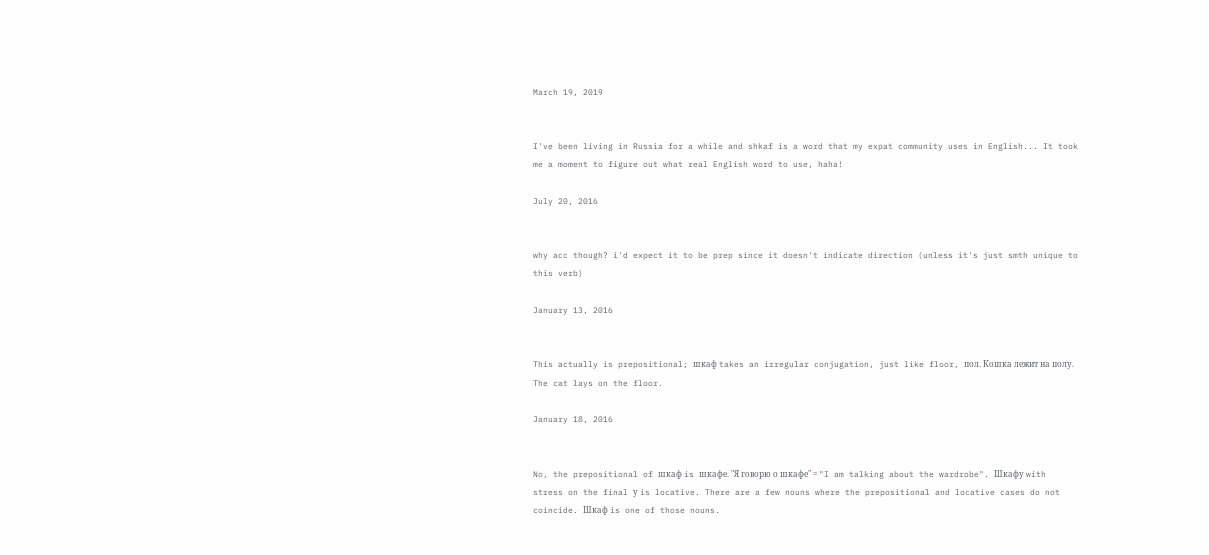March 19, 2019


I've been living in Russia for a while and shkaf is a word that my expat community uses in English... It took me a moment to figure out what real English word to use, haha!

July 20, 2016


why acc though? i'd expect it to be prep since it doesn't indicate direction (unless it's just smth unique to this verb)

January 13, 2016


This actually is prepositional; шкаф takes an irregular conjugation, just like floor, пол. Кошка лежит на полу. The cat lays on the floor.

January 18, 2016


No, the prepositional of шкаф is шкафе. "Я говорю о шкафе" = "I am talking about the wardrobe". Шкафу with stress on the final у is locative. There are a few nouns where the prepositional and locative cases do not coincide. Шкаф is one of those nouns.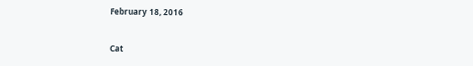February 18, 2016


Cat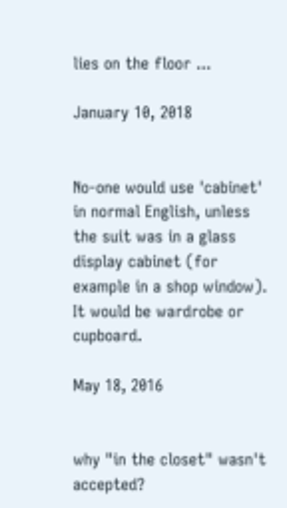lies on the floor ...

January 10, 2018


No-one would use 'cabinet' in normal English, unless the suit was in a glass display cabinet (for example in a shop window). It would be wardrobe or cupboard.

May 18, 2016


why "in the closet" wasn't accepted?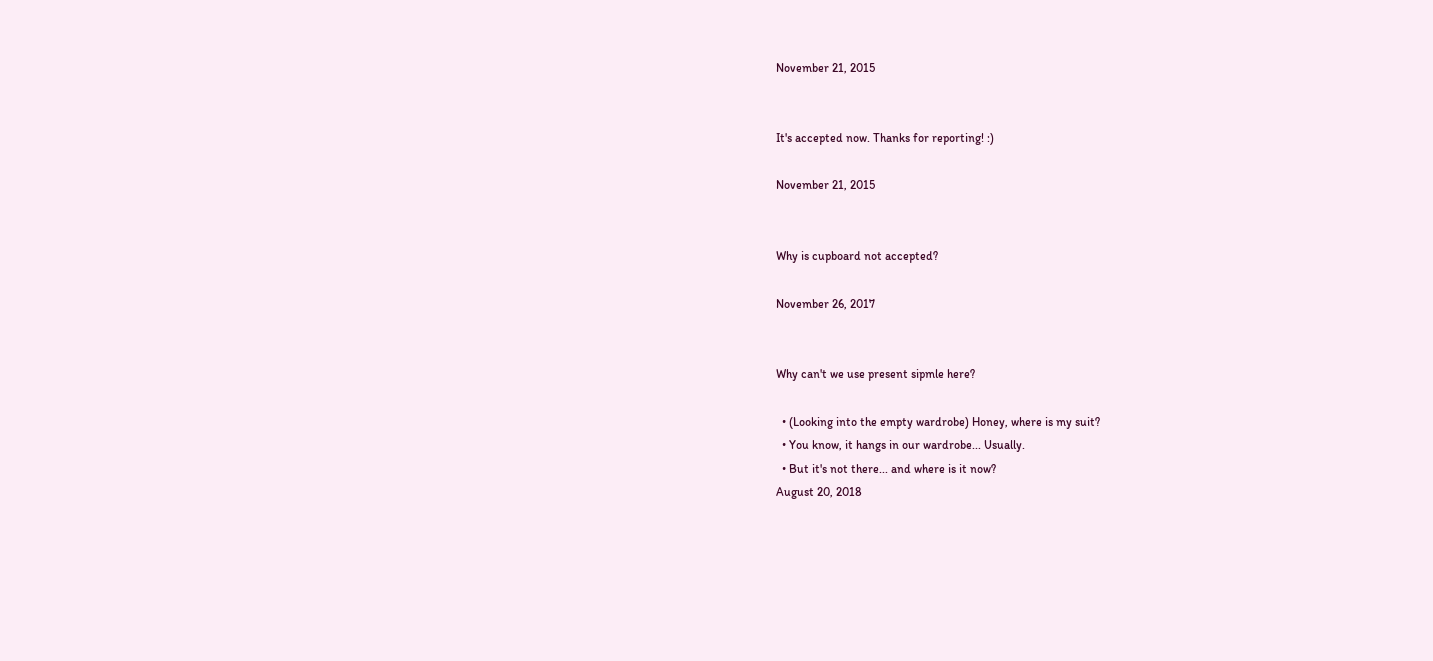November 21, 2015


It's accepted now. Thanks for reporting! :)

November 21, 2015


Why is cupboard not accepted?

November 26, 2017


Why can't we use present sipmle here?

  • (Looking into the empty wardrobe) Honey, where is my suit?
  • You know, it hangs in our wardrobe... Usually.
  • But it's not there... and where is it now?
August 20, 2018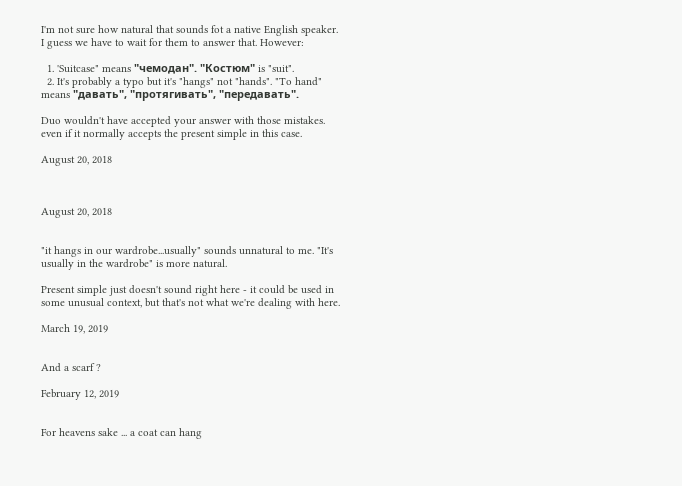I'm not sure how natural that sounds fot a native English speaker. I guess we have to wait for them to answer that. However:

  1. 'Suitcase" means "чемодан". "Костюм" is "suit".
  2. It's probably a typo but it's "hangs" not "hands". "To hand" means "давать", "протягивать", "передавать".

Duo wouldn't have accepted your answer with those mistakes. even if it normally accepts the present simple in this case.

August 20, 2018



August 20, 2018


"it hangs in our wardrobe...usually" sounds unnatural to me. "It's usually in the wardrobe" is more natural.

Present simple just doesn't sound right here - it could be used in some unusual context, but that's not what we're dealing with here.

March 19, 2019


And a scarf ?

February 12, 2019


For heavens sake ... a coat can hang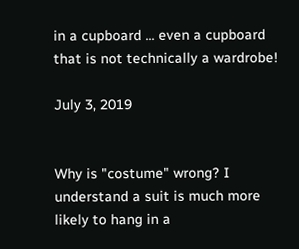in a cupboard ... even a cupboard that is not technically a wardrobe!

July 3, 2019


Why is "costume" wrong? I understand a suit is much more likely to hang in a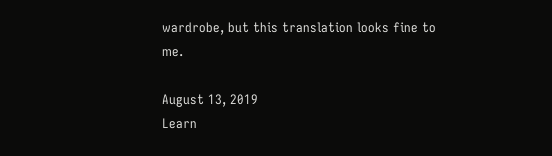wardrobe, but this translation looks fine to me.

August 13, 2019
Learn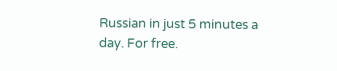Russian in just 5 minutes a day. For free.